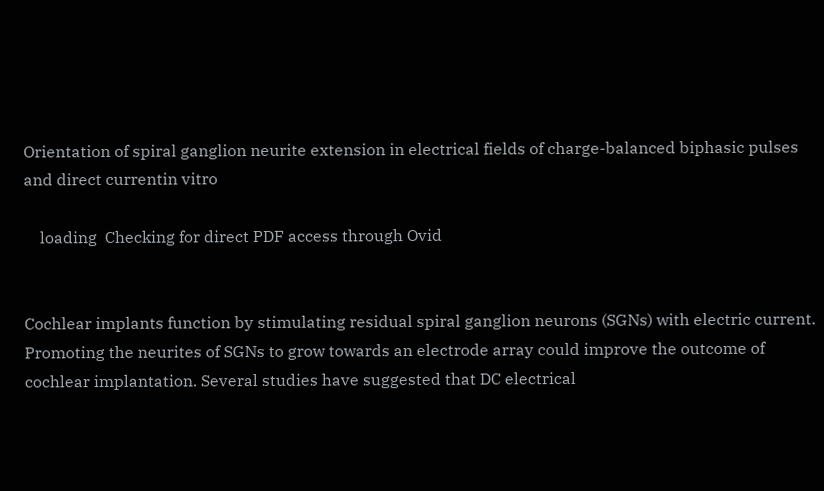Orientation of spiral ganglion neurite extension in electrical fields of charge-balanced biphasic pulses and direct currentin vitro

    loading  Checking for direct PDF access through Ovid


Cochlear implants function by stimulating residual spiral ganglion neurons (SGNs) with electric current. Promoting the neurites of SGNs to grow towards an electrode array could improve the outcome of cochlear implantation. Several studies have suggested that DC electrical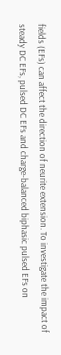fields (EFs) can affect the direction of neurite extension. To investigate the impact of steady DC EFs, pulsed DC EFs and charge-balanced biphasic pulsed EFs on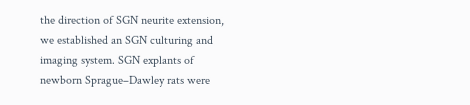the direction of SGN neurite extension, we established an SGN culturing and imaging system. SGN explants of newborn Sprague–Dawley rats were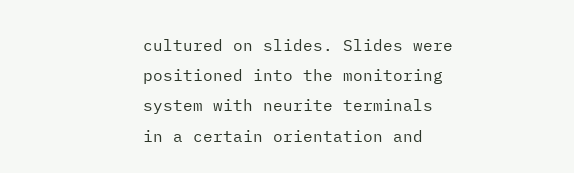cultured on slides. Slides were positioned into the monitoring system with neurite terminals in a certain orientation and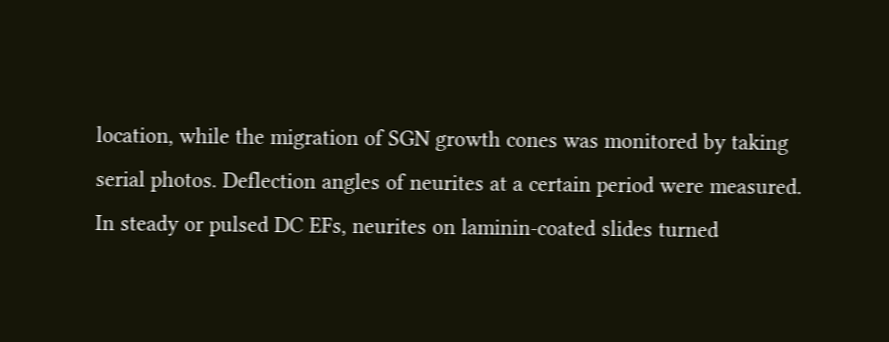location, while the migration of SGN growth cones was monitored by taking serial photos. Deflection angles of neurites at a certain period were measured. In steady or pulsed DC EFs, neurites on laminin-coated slides turned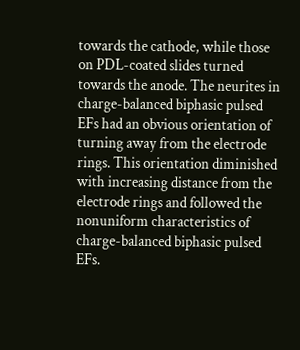towards the cathode, while those on PDL-coated slides turned towards the anode. The neurites in charge-balanced biphasic pulsed EFs had an obvious orientation of turning away from the electrode rings. This orientation diminished with increasing distance from the electrode rings and followed the nonuniform characteristics of charge-balanced biphasic pulsed EFs.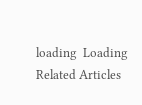loading  Loading Related Articles